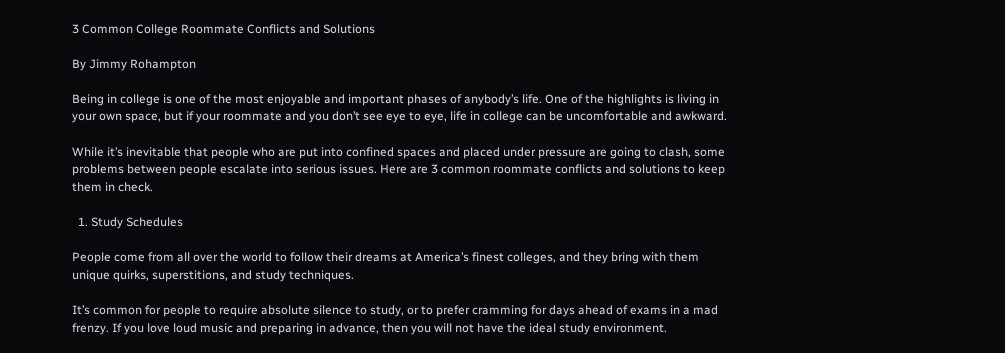3 Common College Roommate Conflicts and Solutions

By Jimmy Rohampton

Being in college is one of the most enjoyable and important phases of anybody’s life. One of the highlights is living in your own space, but if your roommate and you don’t see eye to eye, life in college can be uncomfortable and awkward.

While it’s inevitable that people who are put into confined spaces and placed under pressure are going to clash, some problems between people escalate into serious issues. Here are 3 common roommate conflicts and solutions to keep them in check.

  1. Study Schedules

People come from all over the world to follow their dreams at America’s finest colleges, and they bring with them unique quirks, superstitions, and study techniques.

It’s common for people to require absolute silence to study, or to prefer cramming for days ahead of exams in a mad frenzy. If you love loud music and preparing in advance, then you will not have the ideal study environment.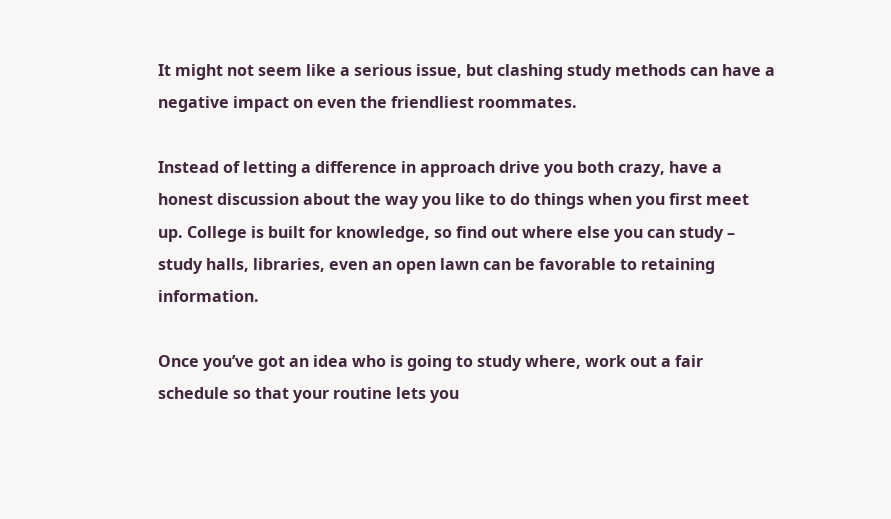It might not seem like a serious issue, but clashing study methods can have a negative impact on even the friendliest roommates.

Instead of letting a difference in approach drive you both crazy, have a honest discussion about the way you like to do things when you first meet up. College is built for knowledge, so find out where else you can study – study halls, libraries, even an open lawn can be favorable to retaining information.

Once you’ve got an idea who is going to study where, work out a fair schedule so that your routine lets you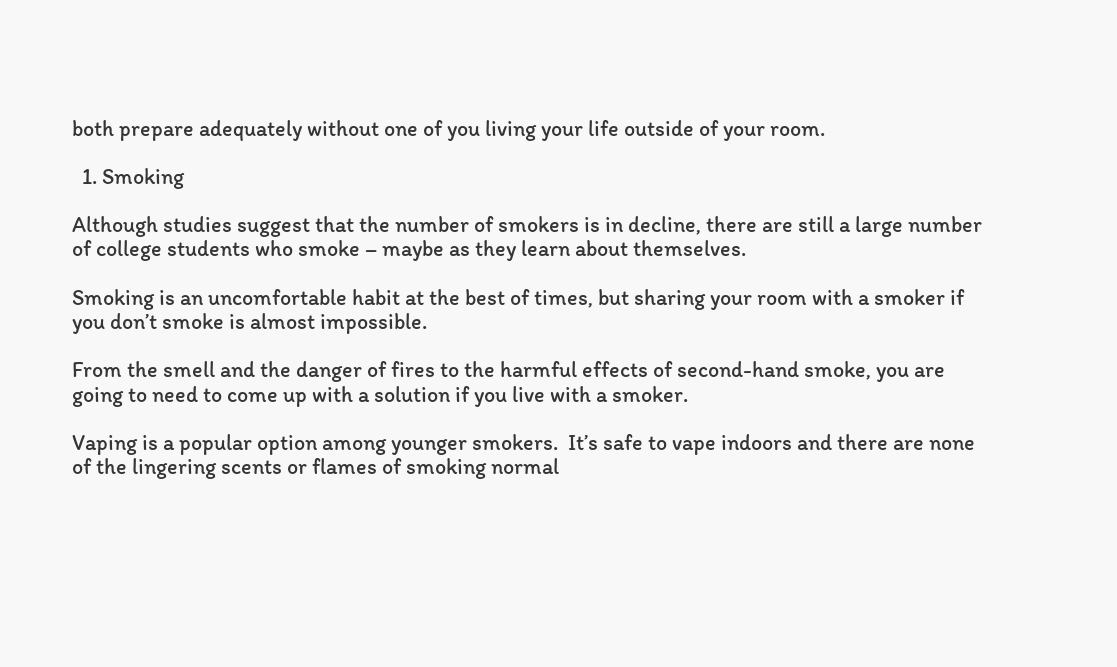both prepare adequately without one of you living your life outside of your room.

  1. Smoking

Although studies suggest that the number of smokers is in decline, there are still a large number of college students who smoke – maybe as they learn about themselves.

Smoking is an uncomfortable habit at the best of times, but sharing your room with a smoker if you don’t smoke is almost impossible.

From the smell and the danger of fires to the harmful effects of second-hand smoke, you are going to need to come up with a solution if you live with a smoker.

Vaping is a popular option among younger smokers.  It’s safe to vape indoors and there are none of the lingering scents or flames of smoking normal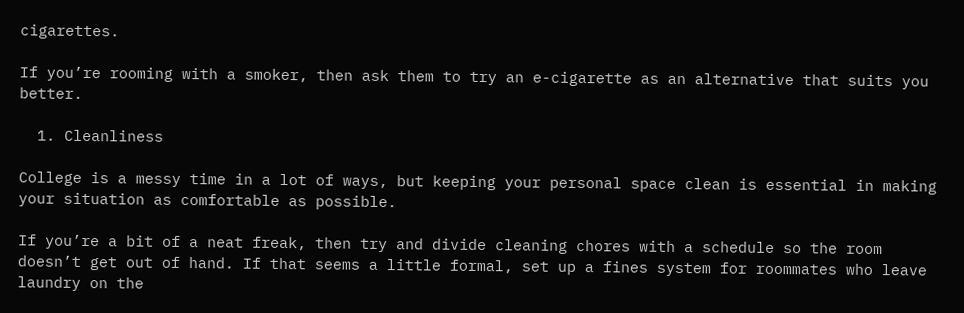cigarettes.

If you’re rooming with a smoker, then ask them to try an e-cigarette as an alternative that suits you better.

  1. Cleanliness

College is a messy time in a lot of ways, but keeping your personal space clean is essential in making your situation as comfortable as possible.

If you’re a bit of a neat freak, then try and divide cleaning chores with a schedule so the room doesn’t get out of hand. If that seems a little formal, set up a fines system for roommates who leave laundry on the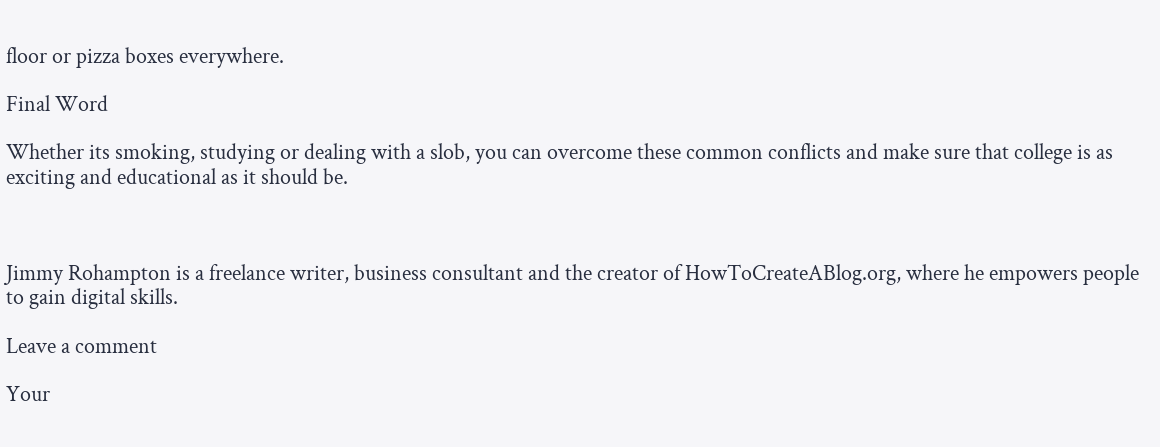floor or pizza boxes everywhere.

Final Word

Whether its smoking, studying or dealing with a slob, you can overcome these common conflicts and make sure that college is as exciting and educational as it should be.



Jimmy Rohampton is a freelance writer, business consultant and the creator of HowToCreateABlog.org, where he empowers people to gain digital skills.

Leave a comment

Your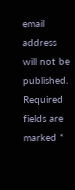email address will not be published. Required fields are marked *